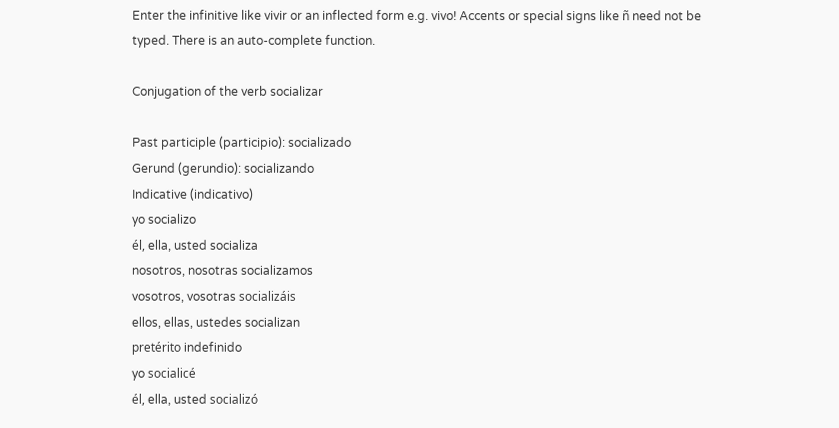Enter the infinitive like vivir or an inflected form e.g. vivo! Accents or special signs like ñ need not be typed. There is an auto-complete function.

Conjugation of the verb socializar

Past participle (participio): socializado
Gerund (gerundio): socializando
Indicative (indicativo)
yo socializo
él, ella, usted socializa
nosotros, nosotras socializamos
vosotros, vosotras socializáis
ellos, ellas, ustedes socializan
pretérito indefinido
yo socialicé
él, ella, usted socializó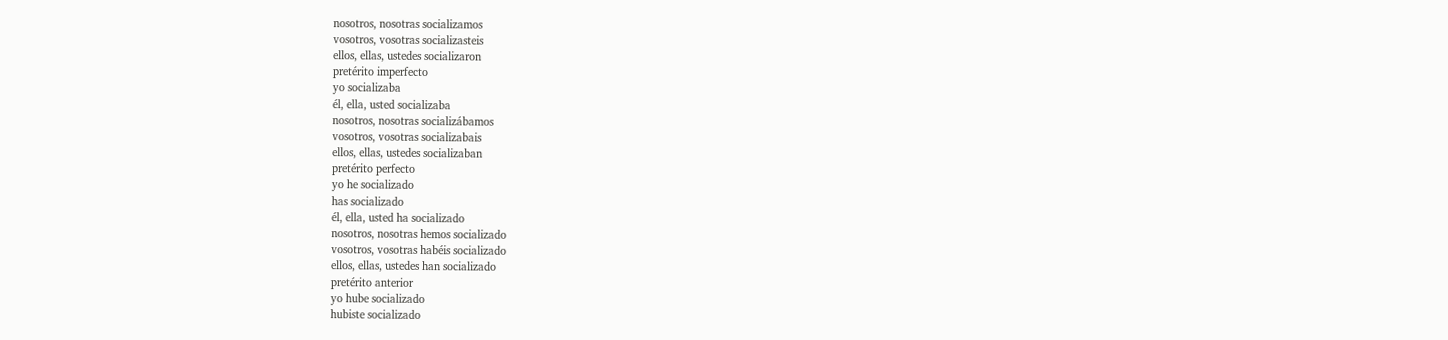nosotros, nosotras socializamos
vosotros, vosotras socializasteis
ellos, ellas, ustedes socializaron
pretérito imperfecto
yo socializaba
él, ella, usted socializaba
nosotros, nosotras socializábamos
vosotros, vosotras socializabais
ellos, ellas, ustedes socializaban
pretérito perfecto
yo he socializado
has socializado
él, ella, usted ha socializado
nosotros, nosotras hemos socializado
vosotros, vosotras habéis socializado
ellos, ellas, ustedes han socializado
pretérito anterior
yo hube socializado
hubiste socializado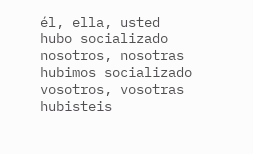él, ella, usted hubo socializado
nosotros, nosotras hubimos socializado
vosotros, vosotras hubisteis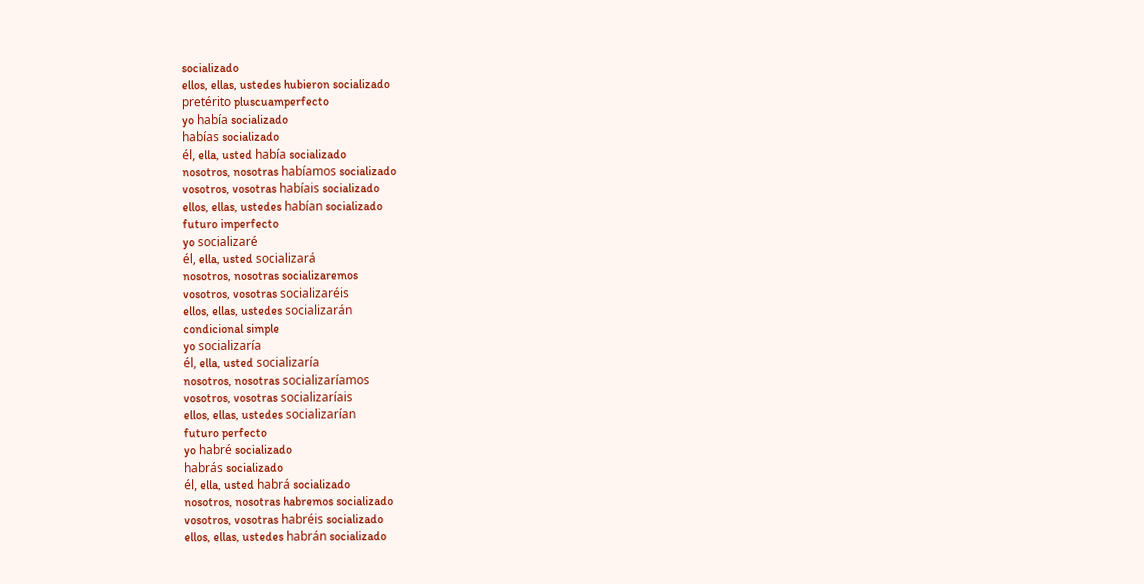socializado
ellos, ellas, ustedes hubieron socializado
pretérito pluscuamperfecto
yo había socializado
habías socializado
él, ella, usted había socializado
nosotros, nosotras habíamos socializado
vosotros, vosotras habíais socializado
ellos, ellas, ustedes habían socializado
futuro imperfecto
yo socializaré
él, ella, usted socializará
nosotros, nosotras socializaremos
vosotros, vosotras socializaréis
ellos, ellas, ustedes socializarán
condicional simple
yo socializaría
él, ella, usted socializaría
nosotros, nosotras socializaríamos
vosotros, vosotras socializaríais
ellos, ellas, ustedes socializarían
futuro perfecto
yo habré socializado
habrás socializado
él, ella, usted habrá socializado
nosotros, nosotras habremos socializado
vosotros, vosotras habréis socializado
ellos, ellas, ustedes habrán socializado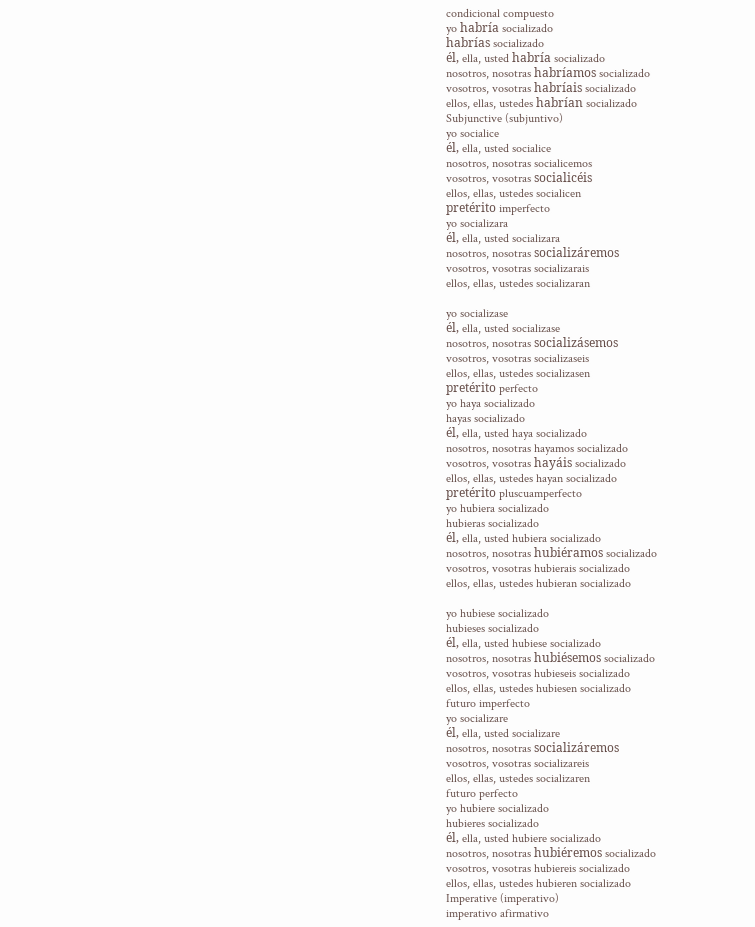condicional compuesto
yo habría socializado
habrías socializado
él, ella, usted habría socializado
nosotros, nosotras habríamos socializado
vosotros, vosotras habríais socializado
ellos, ellas, ustedes habrían socializado
Subjunctive (subjuntivo)
yo socialice
él, ella, usted socialice
nosotros, nosotras socialicemos
vosotros, vosotras socialicéis
ellos, ellas, ustedes socialicen
pretérito imperfecto
yo socializara
él, ella, usted socializara
nosotros, nosotras socializáremos
vosotros, vosotras socializarais
ellos, ellas, ustedes socializaran

yo socializase
él, ella, usted socializase
nosotros, nosotras socializásemos
vosotros, vosotras socializaseis
ellos, ellas, ustedes socializasen
pretérito perfecto
yo haya socializado
hayas socializado
él, ella, usted haya socializado
nosotros, nosotras hayamos socializado
vosotros, vosotras hayáis socializado
ellos, ellas, ustedes hayan socializado
pretérito pluscuamperfecto
yo hubiera socializado
hubieras socializado
él, ella, usted hubiera socializado
nosotros, nosotras hubiéramos socializado
vosotros, vosotras hubierais socializado
ellos, ellas, ustedes hubieran socializado

yo hubiese socializado
hubieses socializado
él, ella, usted hubiese socializado
nosotros, nosotras hubiésemos socializado
vosotros, vosotras hubieseis socializado
ellos, ellas, ustedes hubiesen socializado
futuro imperfecto
yo socializare
él, ella, usted socializare
nosotros, nosotras socializáremos
vosotros, vosotras socializareis
ellos, ellas, ustedes socializaren
futuro perfecto
yo hubiere socializado
hubieres socializado
él, ella, usted hubiere socializado
nosotros, nosotras hubiéremos socializado
vosotros, vosotras hubiereis socializado
ellos, ellas, ustedes hubieren socializado
Imperative (imperativo)
imperativo afirmativo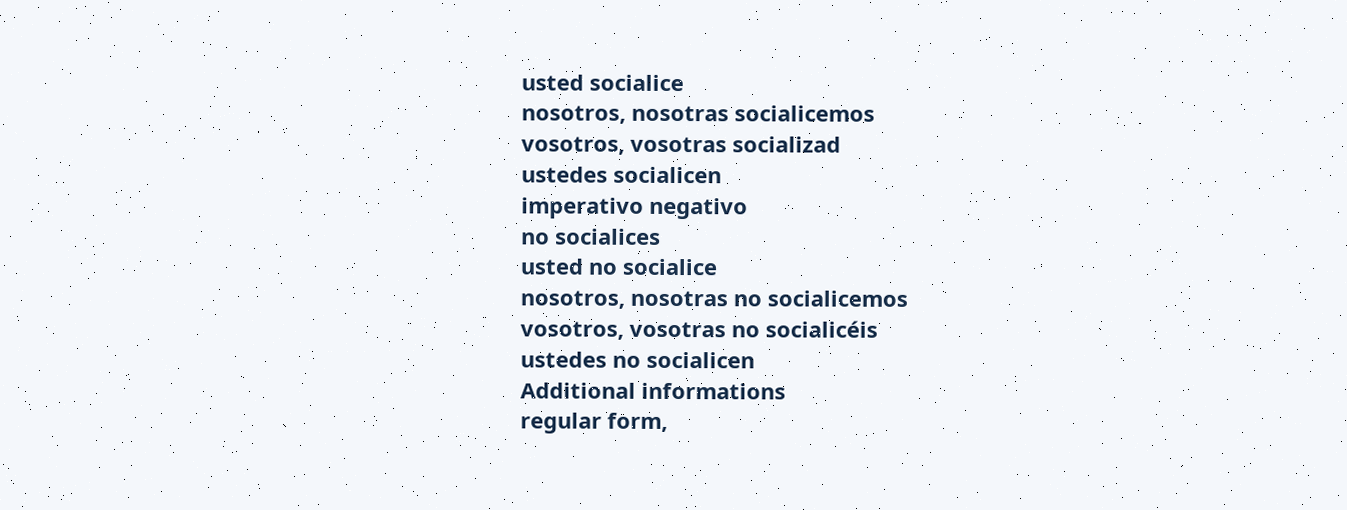usted socialice
nosotros, nosotras socialicemos
vosotros, vosotras socializad
ustedes socialicen
imperativo negativo
no socialices
usted no socialice
nosotros, nosotras no socialicemos
vosotros, vosotras no socialicéis
ustedes no socialicen
Additional informations
regular form,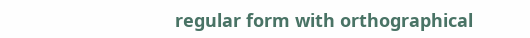regular form with orthographical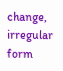change, irregular form